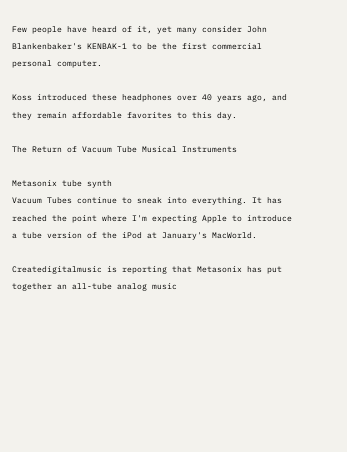Few people have heard of it, yet many consider John Blankenbaker's KENBAK-1 to be the first commercial personal computer.

Koss introduced these headphones over 40 years ago, and they remain affordable favorites to this day.

The Return of Vacuum Tube Musical Instruments

Metasonix tube synth
Vacuum Tubes continue to sneak into everything. It has reached the point where I'm expecting Apple to introduce a tube version of the iPod at January's MacWorld.

Createdigitalmusic is reporting that Metasonix has put together an all-tube analog music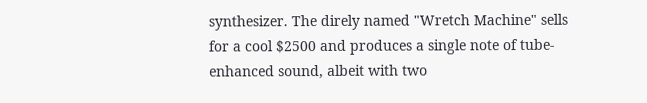synthesizer. The direly named "Wretch Machine" sells for a cool $2500 and produces a single note of tube-enhanced sound, albeit with two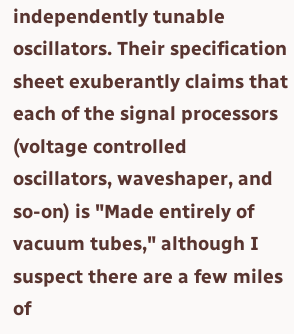independently tunable oscillators. Their specification sheet exuberantly claims that each of the signal processors (voltage controlled oscillators, waveshaper, and so-on) is "Made entirely of vacuum tubes," although I suspect there are a few miles of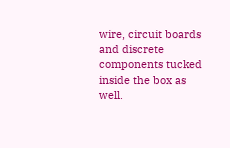wire, circuit boards and discrete components tucked inside the box as well.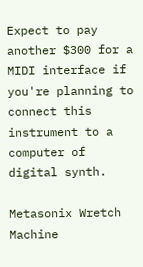Expect to pay another $300 for a MIDI interface if you're planning to connect this instrument to a computer of digital synth.

Metasonix Wretch Machine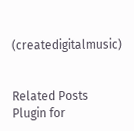(createdigitalmusic)


Related Posts Plugin for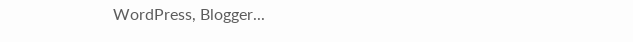WordPress, Blogger...